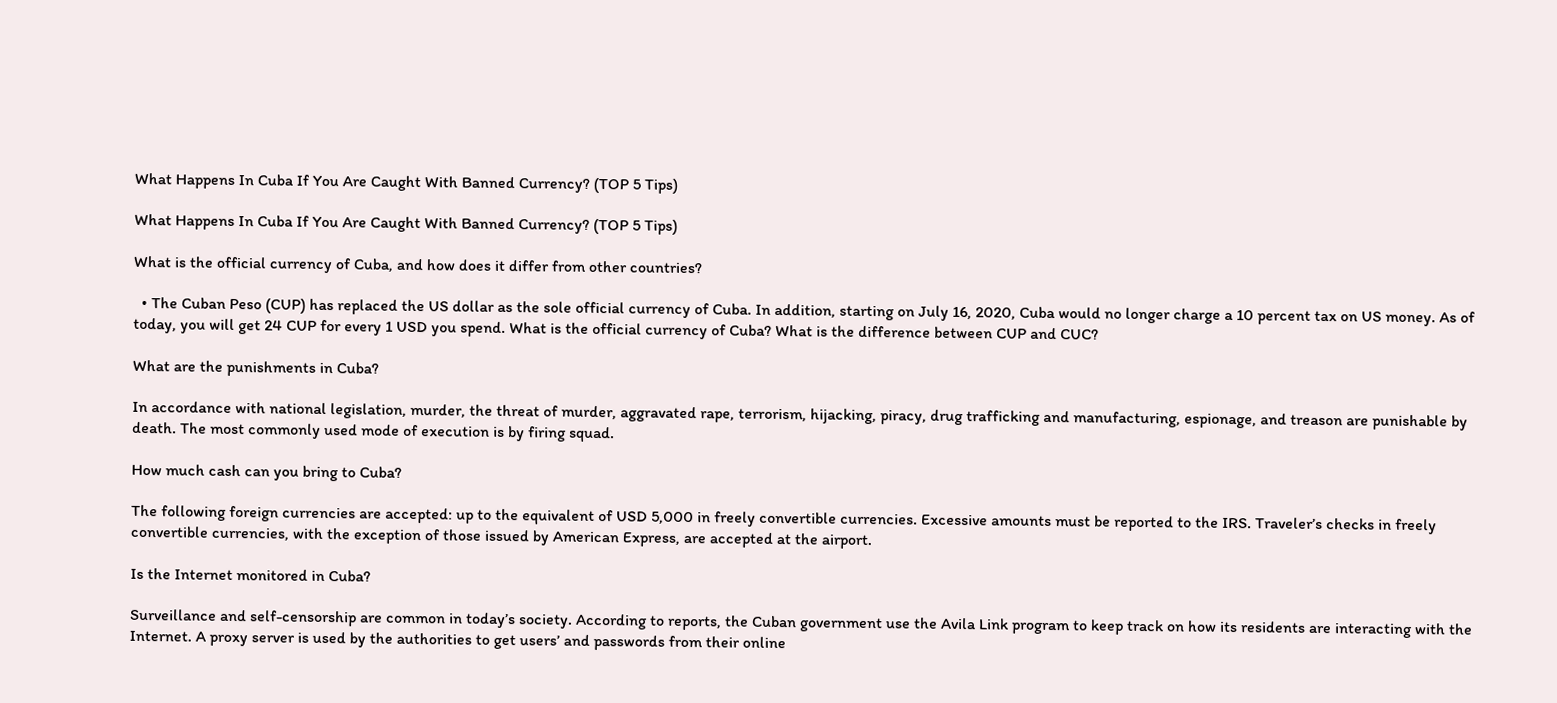What Happens In Cuba If You Are Caught With Banned Currency? (TOP 5 Tips)

What Happens In Cuba If You Are Caught With Banned Currency? (TOP 5 Tips)

What is the official currency of Cuba, and how does it differ from other countries?

  • The Cuban Peso (CUP) has replaced the US dollar as the sole official currency of Cuba. In addition, starting on July 16, 2020, Cuba would no longer charge a 10 percent tax on US money. As of today, you will get 24 CUP for every 1 USD you spend. What is the official currency of Cuba? What is the difference between CUP and CUC?

What are the punishments in Cuba?

In accordance with national legislation, murder, the threat of murder, aggravated rape, terrorism, hijacking, piracy, drug trafficking and manufacturing, espionage, and treason are punishable by death. The most commonly used mode of execution is by firing squad.

How much cash can you bring to Cuba?

The following foreign currencies are accepted: up to the equivalent of USD 5,000 in freely convertible currencies. Excessive amounts must be reported to the IRS. Traveler’s checks in freely convertible currencies, with the exception of those issued by American Express, are accepted at the airport.

Is the Internet monitored in Cuba?

Surveillance and self-censorship are common in today’s society. According to reports, the Cuban government use the Avila Link program to keep track on how its residents are interacting with the Internet. A proxy server is used by the authorities to get users’ and passwords from their online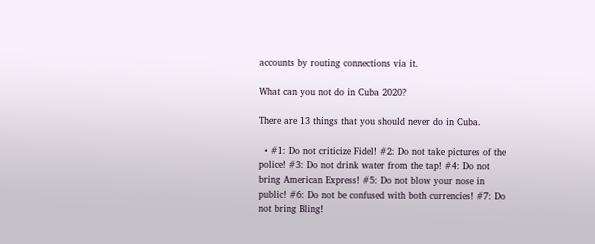accounts by routing connections via it.

What can you not do in Cuba 2020?

There are 13 things that you should never do in Cuba.

  • #1: Do not criticize Fidel! #2: Do not take pictures of the police! #3: Do not drink water from the tap! #4: Do not bring American Express! #5: Do not blow your nose in public! #6: Do not be confused with both currencies! #7: Do not bring Bling!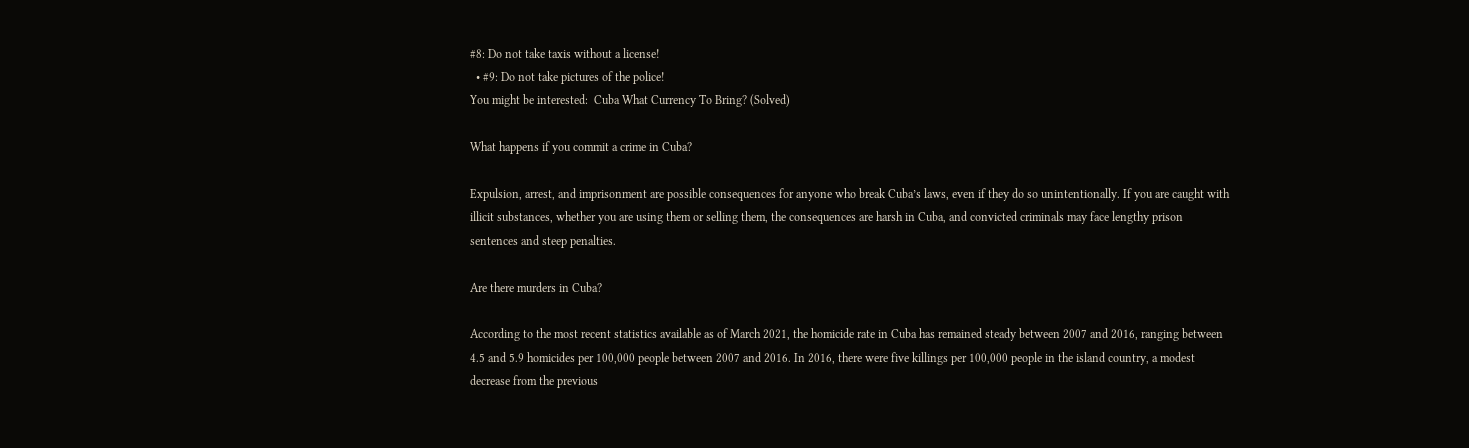#8: Do not take taxis without a license!
  • #9: Do not take pictures of the police!
You might be interested:  Cuba What Currency To Bring? (Solved)

What happens if you commit a crime in Cuba?

Expulsion, arrest, and imprisonment are possible consequences for anyone who break Cuba’s laws, even if they do so unintentionally. If you are caught with illicit substances, whether you are using them or selling them, the consequences are harsh in Cuba, and convicted criminals may face lengthy prison sentences and steep penalties.

Are there murders in Cuba?

According to the most recent statistics available as of March 2021, the homicide rate in Cuba has remained steady between 2007 and 2016, ranging between 4.5 and 5.9 homicides per 100,000 people between 2007 and 2016. In 2016, there were five killings per 100,000 people in the island country, a modest decrease from the previous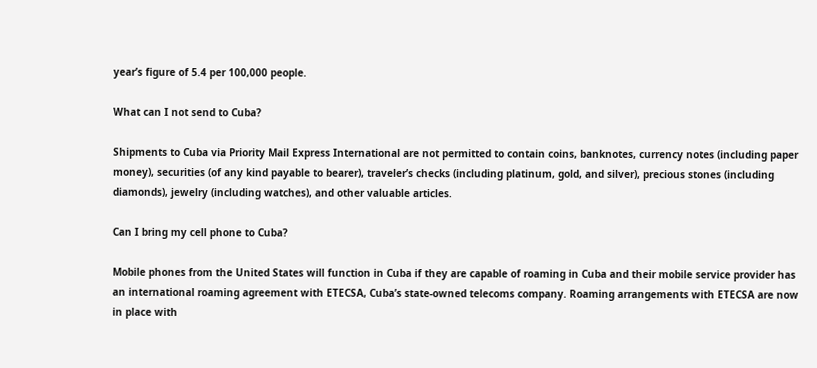year’s figure of 5.4 per 100,000 people.

What can I not send to Cuba?

Shipments to Cuba via Priority Mail Express International are not permitted to contain coins, banknotes, currency notes (including paper money), securities (of any kind payable to bearer), traveler’s checks (including platinum, gold, and silver), precious stones (including diamonds), jewelry (including watches), and other valuable articles.

Can I bring my cell phone to Cuba?

Mobile phones from the United States will function in Cuba if they are capable of roaming in Cuba and their mobile service provider has an international roaming agreement with ETECSA, Cuba’s state-owned telecoms company. Roaming arrangements with ETECSA are now in place with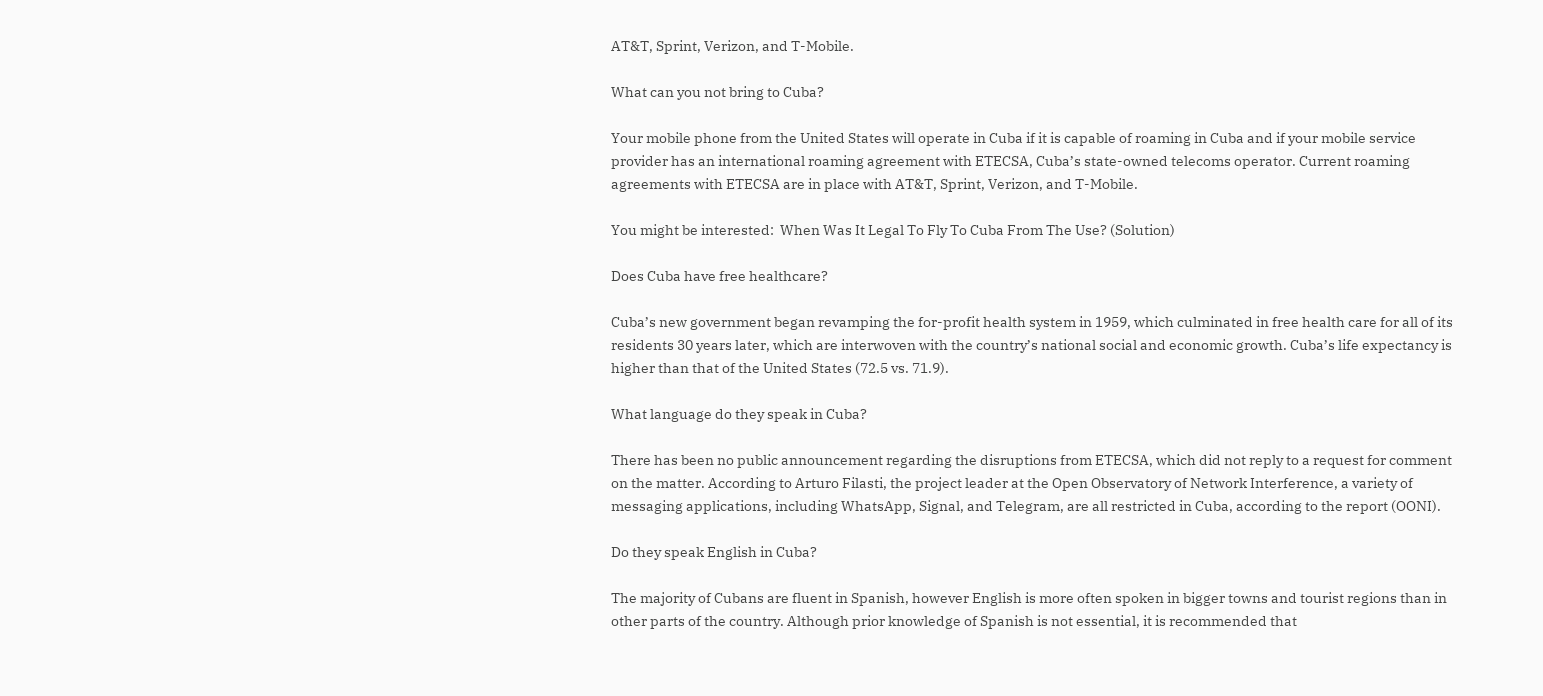AT&T, Sprint, Verizon, and T-Mobile.

What can you not bring to Cuba?

Your mobile phone from the United States will operate in Cuba if it is capable of roaming in Cuba and if your mobile service provider has an international roaming agreement with ETECSA, Cuba’s state-owned telecoms operator. Current roaming agreements with ETECSA are in place with AT&T, Sprint, Verizon, and T-Mobile.

You might be interested:  When Was It Legal To Fly To Cuba From The Use? (Solution)

Does Cuba have free healthcare?

Cuba’s new government began revamping the for-profit health system in 1959, which culminated in free health care for all of its residents 30 years later, which are interwoven with the country’s national social and economic growth. Cuba’s life expectancy is higher than that of the United States (72.5 vs. 71.9).

What language do they speak in Cuba?

There has been no public announcement regarding the disruptions from ETECSA, which did not reply to a request for comment on the matter. According to Arturo Filasti, the project leader at the Open Observatory of Network Interference, a variety of messaging applications, including WhatsApp, Signal, and Telegram, are all restricted in Cuba, according to the report (OONI).

Do they speak English in Cuba?

The majority of Cubans are fluent in Spanish, however English is more often spoken in bigger towns and tourist regions than in other parts of the country. Although prior knowledge of Spanish is not essential, it is recommended that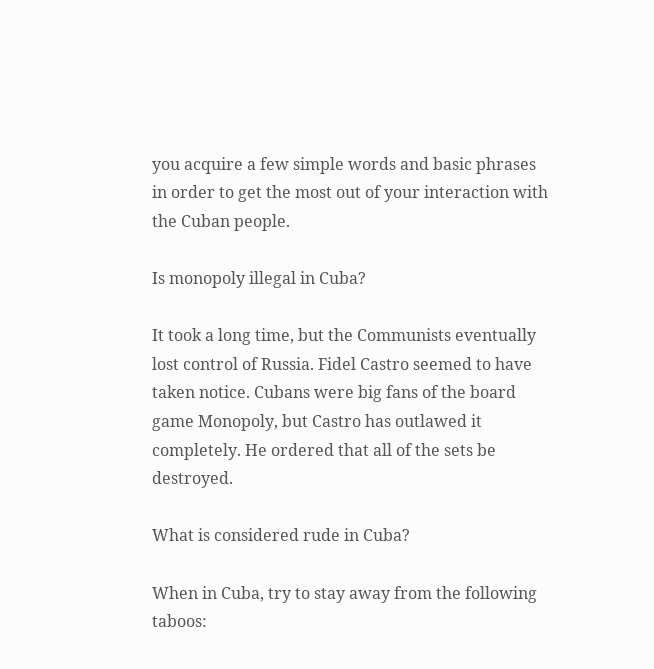you acquire a few simple words and basic phrases in order to get the most out of your interaction with the Cuban people.

Is monopoly illegal in Cuba?

It took a long time, but the Communists eventually lost control of Russia. Fidel Castro seemed to have taken notice. Cubans were big fans of the board game Monopoly, but Castro has outlawed it completely. He ordered that all of the sets be destroyed.

What is considered rude in Cuba?

When in Cuba, try to stay away from the following taboos: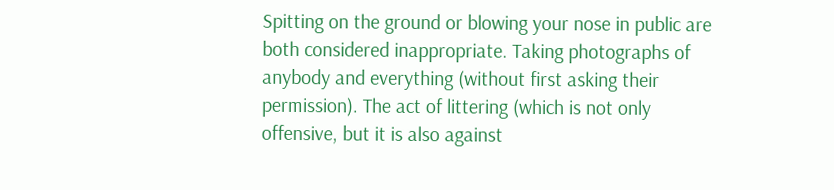Spitting on the ground or blowing your nose in public are both considered inappropriate. Taking photographs of anybody and everything (without first asking their permission). The act of littering (which is not only offensive, but it is also against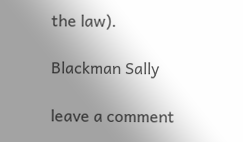the law).

Blackman Sally

leave a comment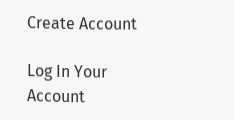Create Account

Log In Your Account